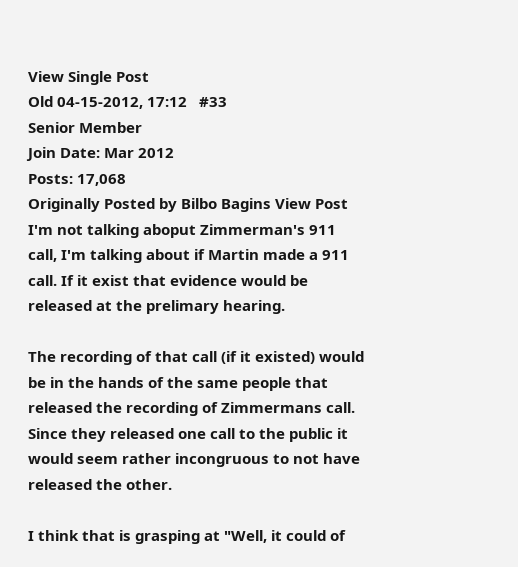View Single Post
Old 04-15-2012, 17:12   #33
Senior Member
Join Date: Mar 2012
Posts: 17,068
Originally Posted by Bilbo Bagins View Post
I'm not talking aboput Zimmerman's 911 call, I'm talking about if Martin made a 911 call. If it exist that evidence would be released at the prelimary hearing.

The recording of that call (if it existed) would be in the hands of the same people that released the recording of Zimmermans call. Since they released one call to the public it would seem rather incongruous to not have released the other.

I think that is grasping at "Well, it could of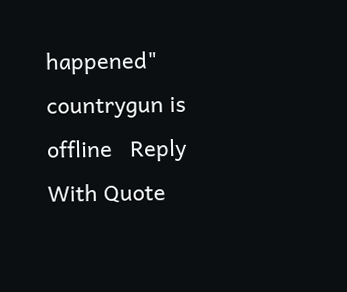happened"
countrygun is offline   Reply With Quote